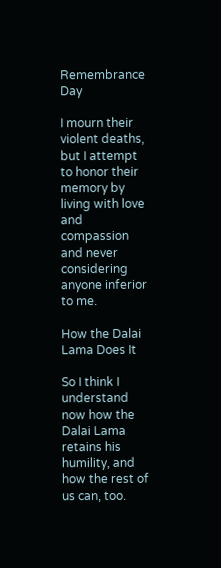Remembrance Day

I mourn their violent deaths, but I attempt to honor their memory by living with love and compassion and never considering anyone inferior to me.

How the Dalai Lama Does It

So I think I understand now how the Dalai Lama retains his humility, and how the rest of us can, too.